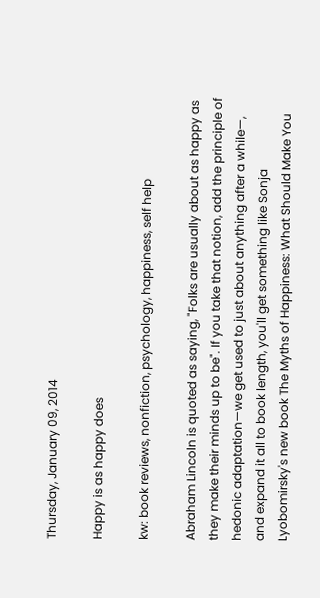Thursday, January 09, 2014

Happy is as happy does

kw: book reviews, nonfiction, psychology, happiness, self help

Abraham Lincoln is quoted as saying, "Folks are usually about as happy as they make their minds up to be". If you take that notion, add the principle of hedonic adaptation—we get used to just about anything after a while—, and expand it all to book length, you'll get something like Sonja Lyobomirsky's new book The Myths of Happiness: What Should Make You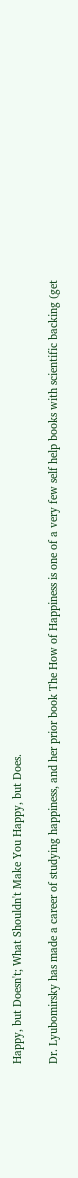Happy, but Doesn't; What Shouldn't Make You Happy, but Does.

Dr. Lyubomirsky has made a career of studying happiness, and her prior book The How of Happiness is one of a very few self help books with scientific backing (get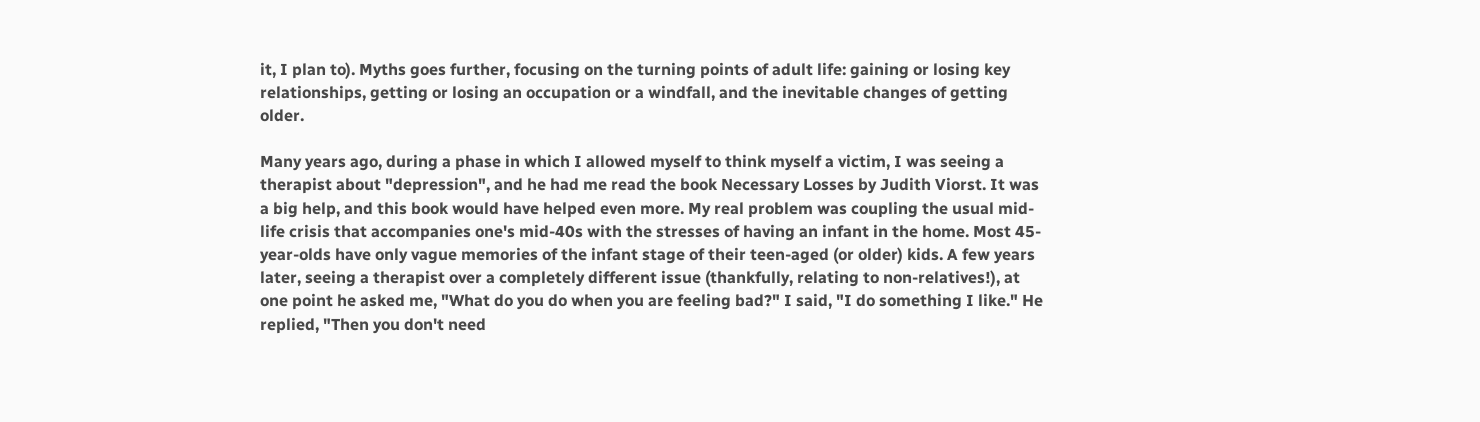it, I plan to). Myths goes further, focusing on the turning points of adult life: gaining or losing key relationships, getting or losing an occupation or a windfall, and the inevitable changes of getting older.

Many years ago, during a phase in which I allowed myself to think myself a victim, I was seeing a therapist about "depression", and he had me read the book Necessary Losses by Judith Viorst. It was a big help, and this book would have helped even more. My real problem was coupling the usual mid-life crisis that accompanies one's mid-40s with the stresses of having an infant in the home. Most 45-year-olds have only vague memories of the infant stage of their teen-aged (or older) kids. A few years later, seeing a therapist over a completely different issue (thankfully, relating to non-relatives!), at one point he asked me, "What do you do when you are feeling bad?" I said, "I do something I like." He replied, "Then you don't need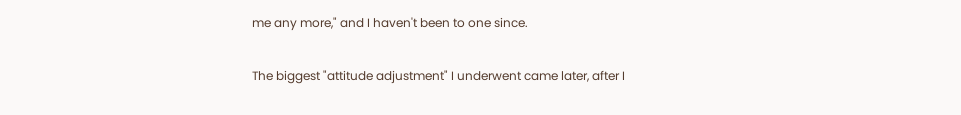me any more," and I haven't been to one since.

The biggest "attitude adjustment" I underwent came later, after I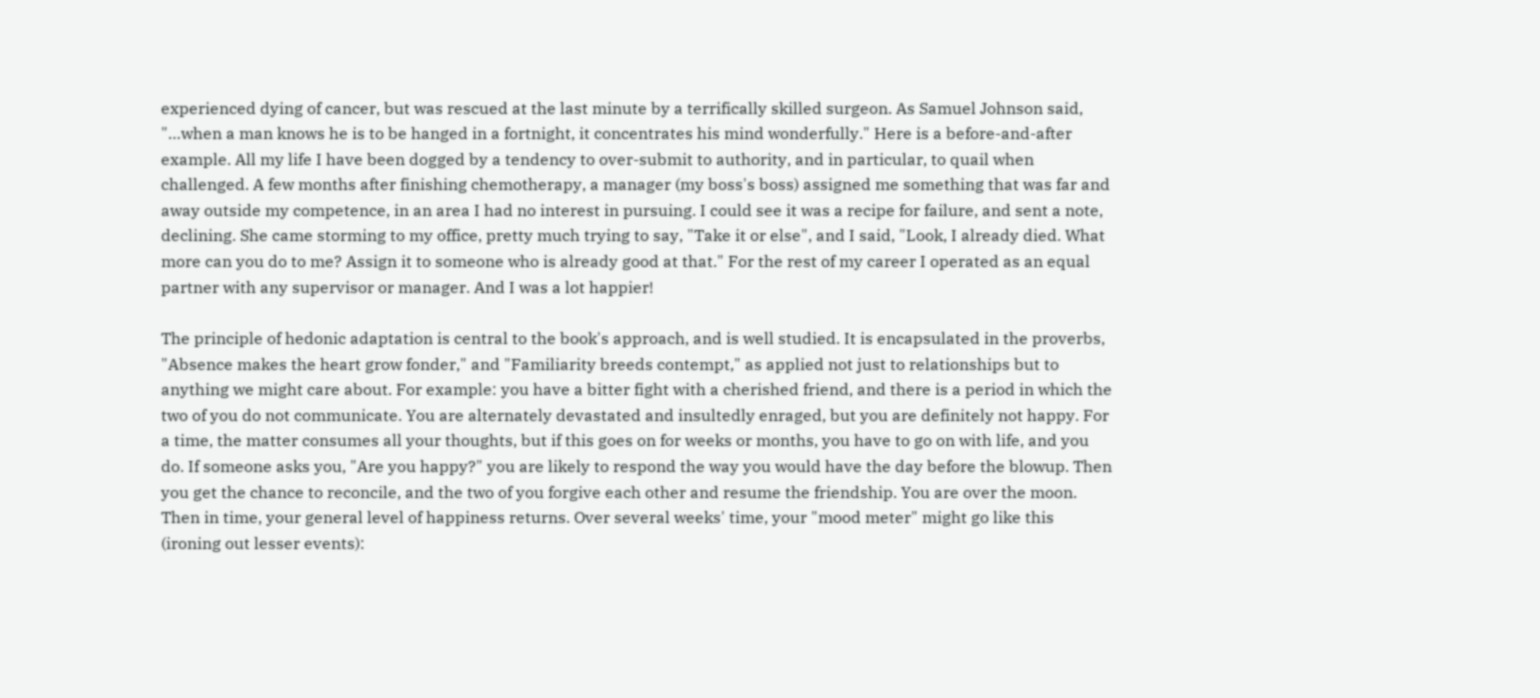experienced dying of cancer, but was rescued at the last minute by a terrifically skilled surgeon. As Samuel Johnson said, "…when a man knows he is to be hanged in a fortnight, it concentrates his mind wonderfully." Here is a before-and-after example. All my life I have been dogged by a tendency to over-submit to authority, and in particular, to quail when challenged. A few months after finishing chemotherapy, a manager (my boss's boss) assigned me something that was far and away outside my competence, in an area I had no interest in pursuing. I could see it was a recipe for failure, and sent a note, declining. She came storming to my office, pretty much trying to say, "Take it or else", and I said, "Look, I already died. What more can you do to me? Assign it to someone who is already good at that." For the rest of my career I operated as an equal partner with any supervisor or manager. And I was a lot happier!

The principle of hedonic adaptation is central to the book's approach, and is well studied. It is encapsulated in the proverbs, "Absence makes the heart grow fonder," and "Familiarity breeds contempt," as applied not just to relationships but to anything we might care about. For example: you have a bitter fight with a cherished friend, and there is a period in which the two of you do not communicate. You are alternately devastated and insultedly enraged, but you are definitely not happy. For a time, the matter consumes all your thoughts, but if this goes on for weeks or months, you have to go on with life, and you do. If someone asks you, "Are you happy?" you are likely to respond the way you would have the day before the blowup. Then you get the chance to reconcile, and the two of you forgive each other and resume the friendship. You are over the moon. Then in time, your general level of happiness returns. Over several weeks' time, your "mood meter" might go like this (ironing out lesser events):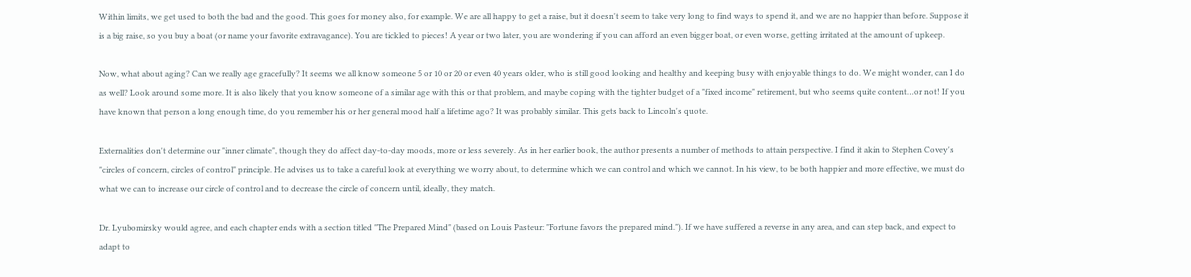Within limits, we get used to both the bad and the good. This goes for money also, for example. We are all happy to get a raise, but it doesn't seem to take very long to find ways to spend it, and we are no happier than before. Suppose it is a big raise, so you buy a boat (or name your favorite extravagance). You are tickled to pieces! A year or two later, you are wondering if you can afford an even bigger boat, or even worse, getting irritated at the amount of upkeep.

Now, what about aging? Can we really age gracefully? It seems we all know someone 5 or 10 or 20 or even 40 years older, who is still good looking and healthy and keeping busy with enjoyable things to do. We might wonder, can I do as well? Look around some more. It is also likely that you know someone of a similar age with this or that problem, and maybe coping with the tighter budget of a "fixed income" retirement, but who seems quite content…or not! If you have known that person a long enough time, do you remember his or her general mood half a lifetime ago? It was probably similar. This gets back to Lincoln's quote.

Externalities don't determine our "inner climate", though they do affect day-to-day moods, more or less severely. As in her earlier book, the author presents a number of methods to attain perspective. I find it akin to Stephen Covey's "circles of concern, circles of control" principle. He advises us to take a careful look at everything we worry about, to determine which we can control and which we cannot. In his view, to be both happier and more effective, we must do what we can to increase our circle of control and to decrease the circle of concern until, ideally, they match.

Dr. Lyubomirsky would agree, and each chapter ends with a section titled "The Prepared Mind" (based on Louis Pasteur: "Fortune favors the prepared mind."). If we have suffered a reverse in any area, and can step back, and expect to adapt to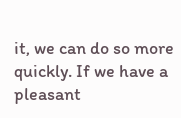it, we can do so more quickly. If we have a pleasant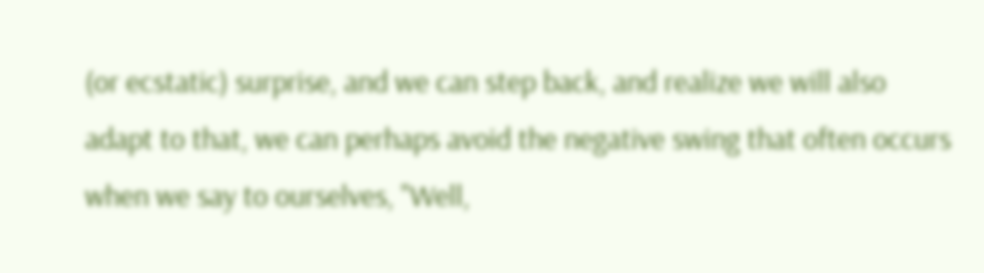(or ecstatic) surprise, and we can step back, and realize we will also adapt to that, we can perhaps avoid the negative swing that often occurs when we say to ourselves, "Well,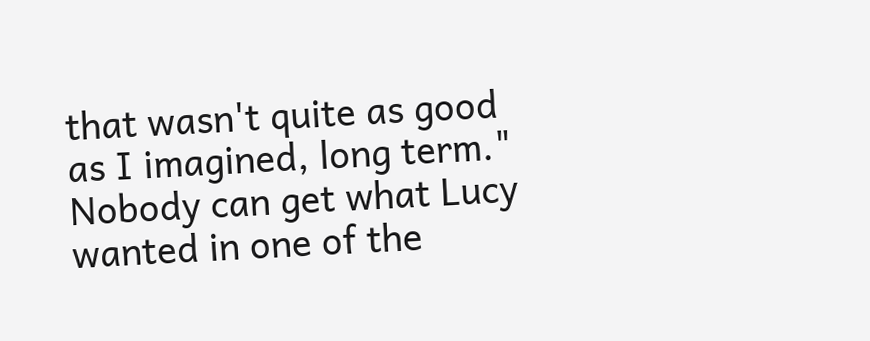that wasn't quite as good as I imagined, long term." Nobody can get what Lucy wanted in one of the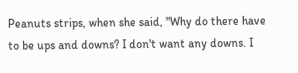Peanuts strips, when she said, "Why do there have to be ups and downs? I don't want any downs. I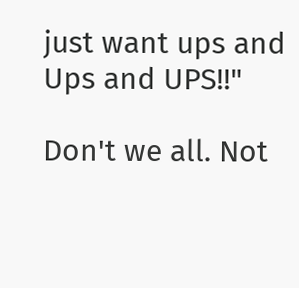just want ups and Ups and UPS!!"

Don't we all. Not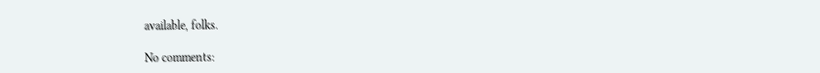available, folks.

No comments: